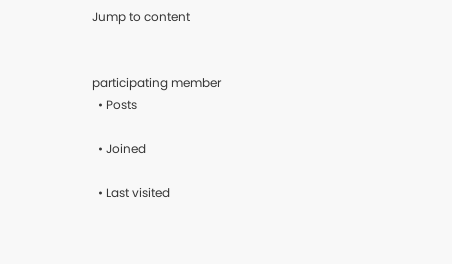Jump to content


participating member
  • Posts

  • Joined

  • Last visited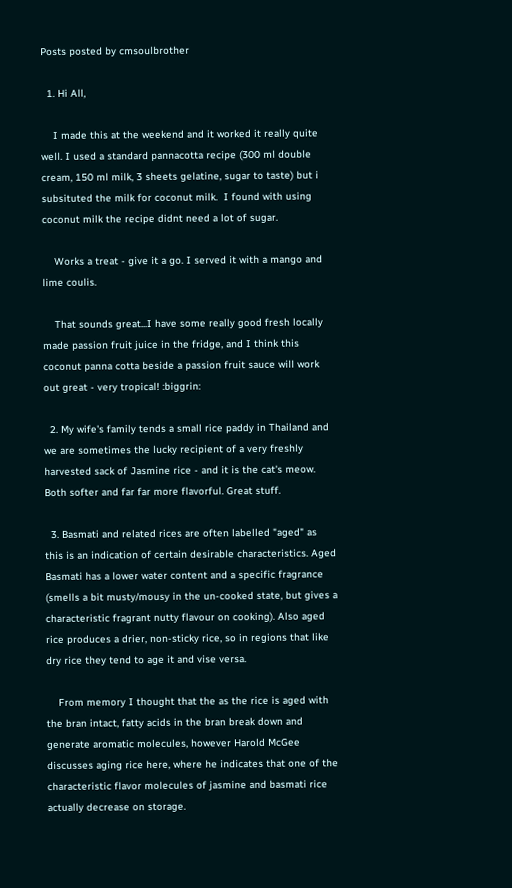Posts posted by cmsoulbrother

  1. Hi All,

    I made this at the weekend and it worked it really quite well. I used a standard pannacotta recipe (300 ml double cream, 150 ml milk, 3 sheets gelatine, sugar to taste) but i subsituted the milk for coconut milk.  I found with using coconut milk the recipe didnt need a lot of sugar.

    Works a treat - give it a go. I served it with a mango and lime coulis.

    That sounds great...I have some really good fresh locally made passion fruit juice in the fridge, and I think this coconut panna cotta beside a passion fruit sauce will work out great - very tropical! :biggrin:

  2. My wife's family tends a small rice paddy in Thailand and we are sometimes the lucky recipient of a very freshly harvested sack of Jasmine rice - and it is the cat's meow. Both softer and far far more flavorful. Great stuff.

  3. Basmati and related rices are often labelled "aged" as this is an indication of certain desirable characteristics. Aged Basmati has a lower water content and a specific fragrance (smells a bit musty/mousy in the un-cooked state, but gives a characteristic fragrant nutty flavour on cooking). Also aged rice produces a drier, non-sticky rice, so in regions that like dry rice they tend to age it and vise versa.

    From memory I thought that the as the rice is aged with the bran intact, fatty acids in the bran break down and generate aromatic molecules, however Harold McGee discusses aging rice here, where he indicates that one of the characteristic flavor molecules of jasmine and basmati rice actually decrease on storage.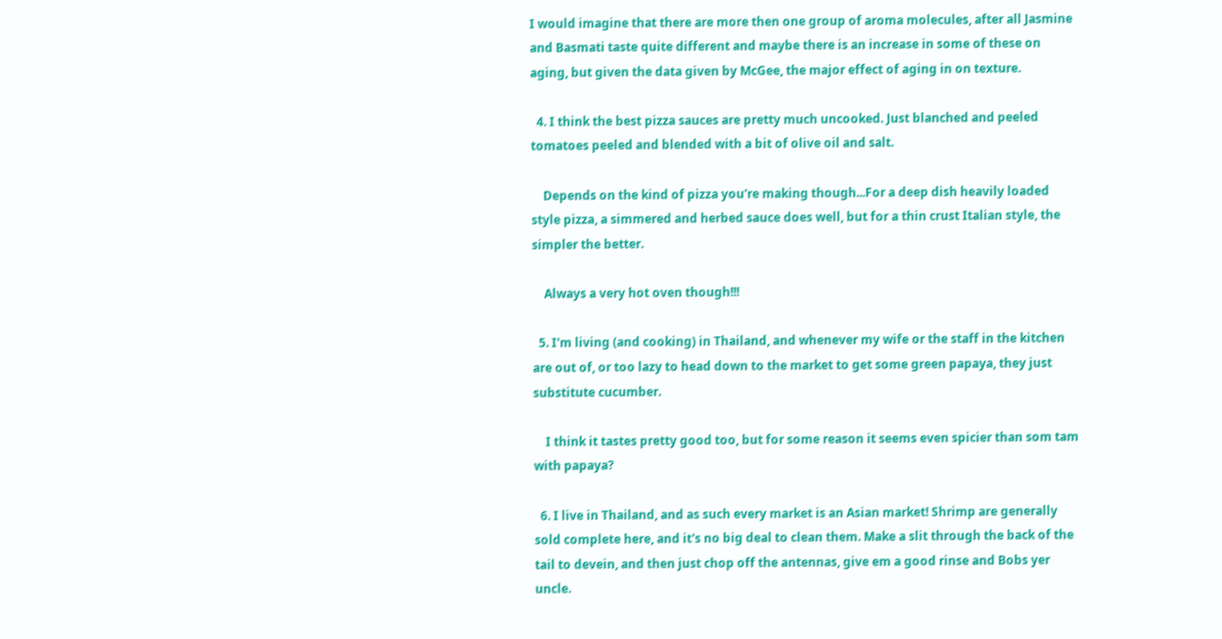I would imagine that there are more then one group of aroma molecules, after all Jasmine and Basmati taste quite different and maybe there is an increase in some of these on aging, but given the data given by McGee, the major effect of aging in on texture.

  4. I think the best pizza sauces are pretty much uncooked. Just blanched and peeled tomatoes peeled and blended with a bit of olive oil and salt.

    Depends on the kind of pizza you're making though...For a deep dish heavily loaded style pizza, a simmered and herbed sauce does well, but for a thin crust Italian style, the simpler the better.

    Always a very hot oven though!!!

  5. I'm living (and cooking) in Thailand, and whenever my wife or the staff in the kitchen are out of, or too lazy to head down to the market to get some green papaya, they just substitute cucumber.

    I think it tastes pretty good too, but for some reason it seems even spicier than som tam with papaya?

  6. I live in Thailand, and as such every market is an Asian market! Shrimp are generally sold complete here, and it's no big deal to clean them. Make a slit through the back of the tail to devein, and then just chop off the antennas, give em a good rinse and Bobs yer uncle.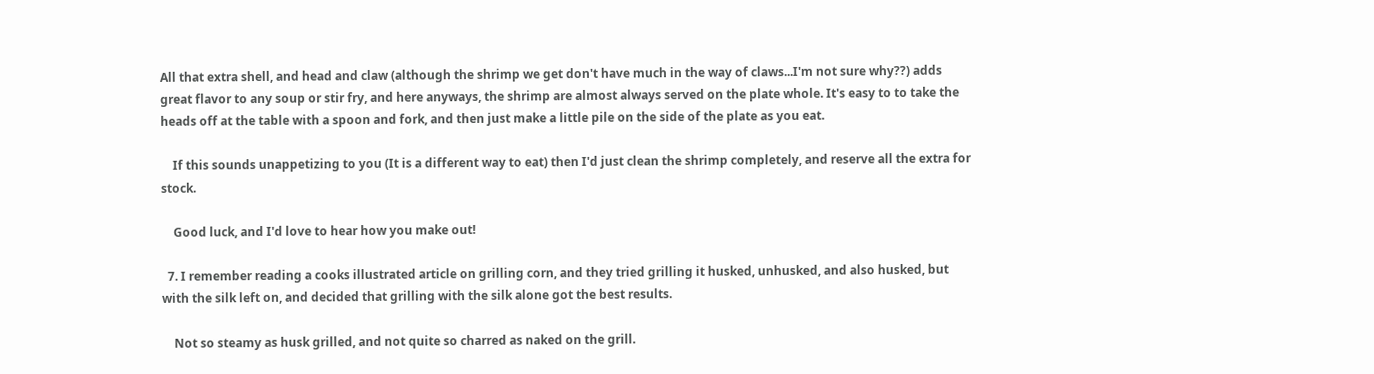All that extra shell, and head and claw (although the shrimp we get don't have much in the way of claws...I'm not sure why??) adds great flavor to any soup or stir fry, and here anyways, the shrimp are almost always served on the plate whole. It's easy to to take the heads off at the table with a spoon and fork, and then just make a little pile on the side of the plate as you eat.

    If this sounds unappetizing to you (It is a different way to eat) then I'd just clean the shrimp completely, and reserve all the extra for stock.

    Good luck, and I'd love to hear how you make out!

  7. I remember reading a cooks illustrated article on grilling corn, and they tried grilling it husked, unhusked, and also husked, but with the silk left on, and decided that grilling with the silk alone got the best results.

    Not so steamy as husk grilled, and not quite so charred as naked on the grill.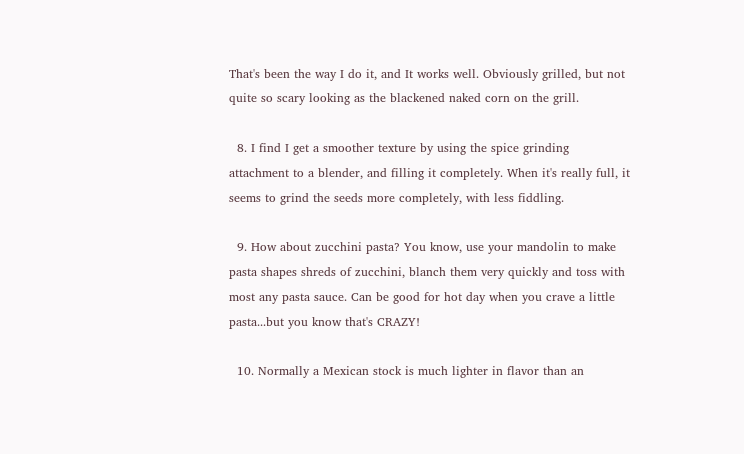That's been the way I do it, and It works well. Obviously grilled, but not quite so scary looking as the blackened naked corn on the grill.

  8. I find I get a smoother texture by using the spice grinding attachment to a blender, and filling it completely. When it's really full, it seems to grind the seeds more completely, with less fiddling.

  9. How about zucchini pasta? You know, use your mandolin to make pasta shapes shreds of zucchini, blanch them very quickly and toss with most any pasta sauce. Can be good for hot day when you crave a little pasta...but you know that's CRAZY!

  10. Normally a Mexican stock is much lighter in flavor than an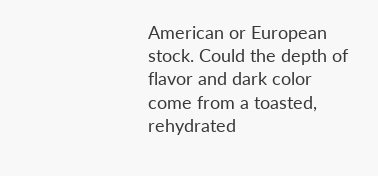American or European stock. Could the depth of flavor and dark color come from a toasted, rehydrated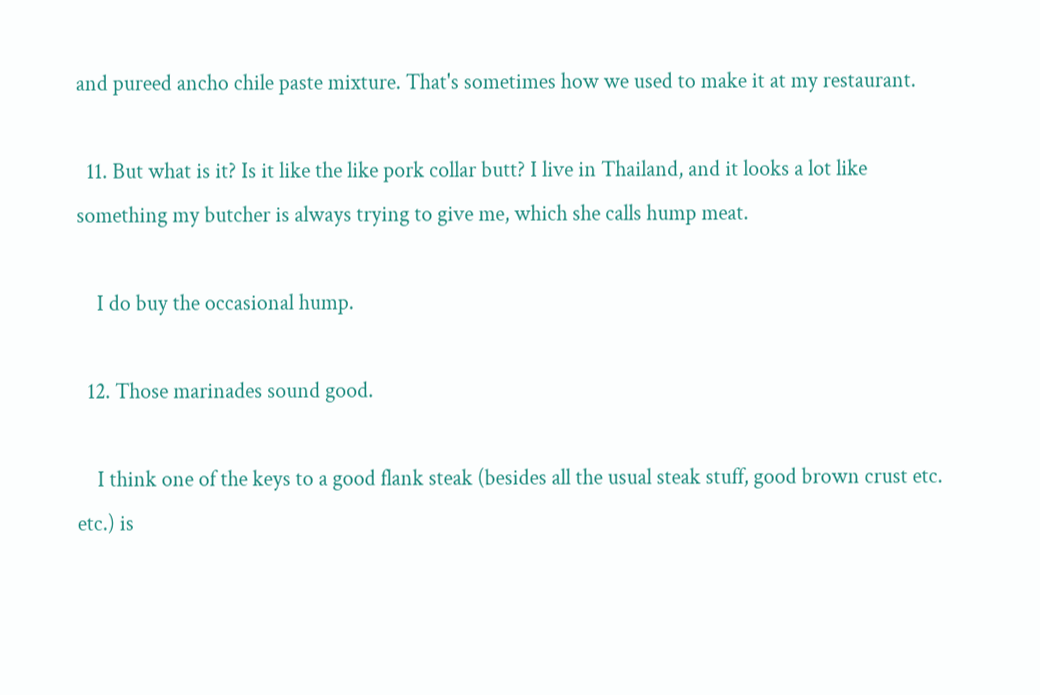and pureed ancho chile paste mixture. That's sometimes how we used to make it at my restaurant.

  11. But what is it? Is it like the like pork collar butt? I live in Thailand, and it looks a lot like something my butcher is always trying to give me, which she calls hump meat.

    I do buy the occasional hump.

  12. Those marinades sound good.

    I think one of the keys to a good flank steak (besides all the usual steak stuff, good brown crust etc. etc.) is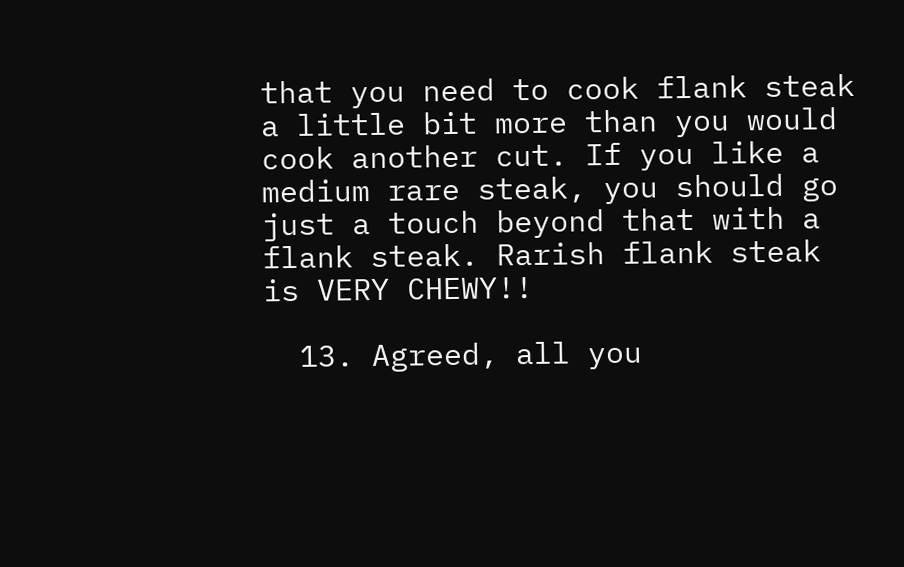that you need to cook flank steak a little bit more than you would cook another cut. If you like a medium rare steak, you should go just a touch beyond that with a flank steak. Rarish flank steak is VERY CHEWY!!

  13. Agreed, all you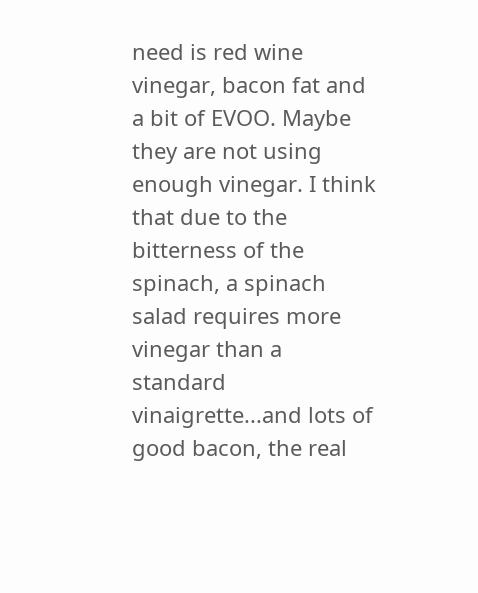need is red wine vinegar, bacon fat and a bit of EVOO. Maybe they are not using enough vinegar. I think that due to the bitterness of the spinach, a spinach salad requires more vinegar than a standard vinaigrette...and lots of good bacon, the real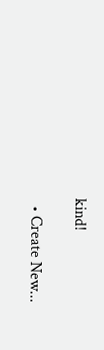kind!

  • Create New...